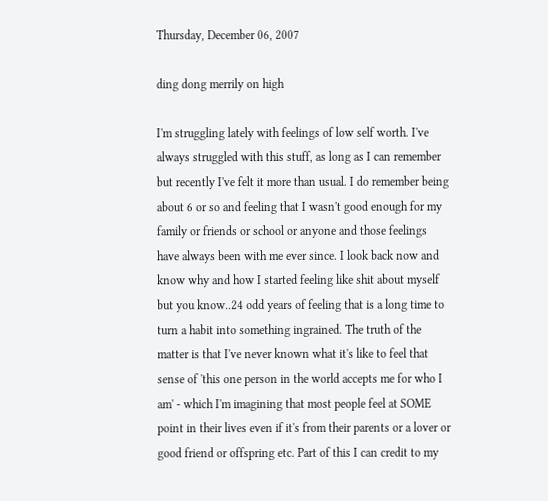Thursday, December 06, 2007

ding dong merrily on high

I'm struggling lately with feelings of low self worth. I've always struggled with this stuff, as long as I can remember but recently I've felt it more than usual. I do remember being about 6 or so and feeling that I wasn't good enough for my family or friends or school or anyone and those feelings have always been with me ever since. I look back now and know why and how I started feeling like shit about myself but you know..24 odd years of feeling that is a long time to turn a habit into something ingrained. The truth of the matter is that I've never known what it's like to feel that sense of 'this one person in the world accepts me for who I am' - which I'm imagining that most people feel at SOME point in their lives even if it's from their parents or a lover or good friend or offspring etc. Part of this I can credit to my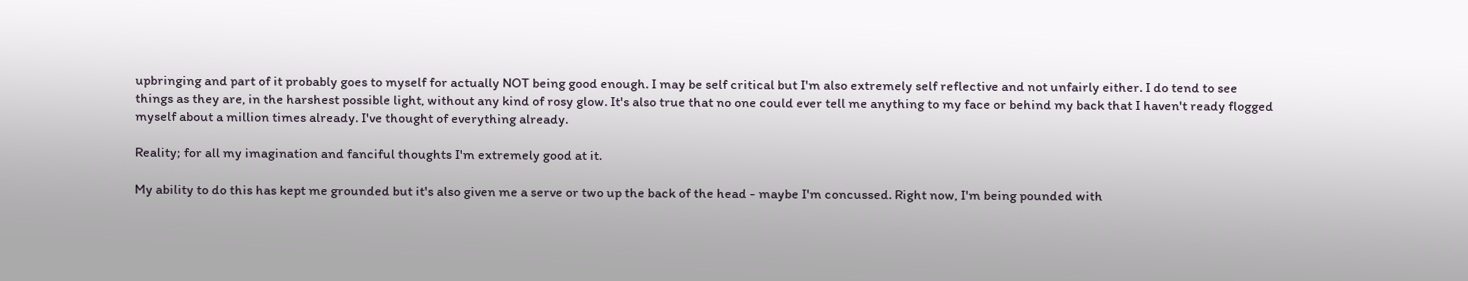upbringing and part of it probably goes to myself for actually NOT being good enough. I may be self critical but I'm also extremely self reflective and not unfairly either. I do tend to see things as they are, in the harshest possible light, without any kind of rosy glow. It's also true that no one could ever tell me anything to my face or behind my back that I haven't ready flogged myself about a million times already. I've thought of everything already.

Reality; for all my imagination and fanciful thoughts I'm extremely good at it.

My ability to do this has kept me grounded but it's also given me a serve or two up the back of the head - maybe I'm concussed. Right now, I'm being pounded with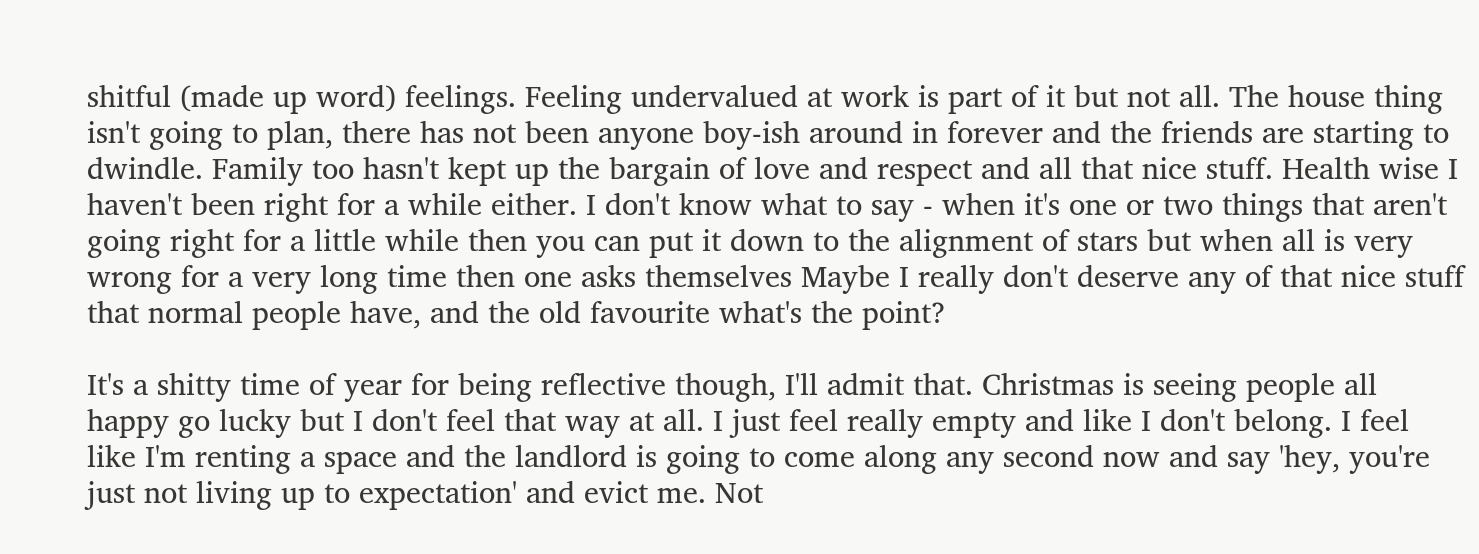shitful (made up word) feelings. Feeling undervalued at work is part of it but not all. The house thing isn't going to plan, there has not been anyone boy-ish around in forever and the friends are starting to dwindle. Family too hasn't kept up the bargain of love and respect and all that nice stuff. Health wise I haven't been right for a while either. I don't know what to say - when it's one or two things that aren't going right for a little while then you can put it down to the alignment of stars but when all is very wrong for a very long time then one asks themselves Maybe I really don't deserve any of that nice stuff that normal people have, and the old favourite what's the point?

It's a shitty time of year for being reflective though, I'll admit that. Christmas is seeing people all happy go lucky but I don't feel that way at all. I just feel really empty and like I don't belong. I feel like I'm renting a space and the landlord is going to come along any second now and say 'hey, you're just not living up to expectation' and evict me. Not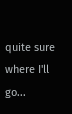quite sure where I'll go...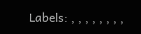Labels: , , , , , , , ,